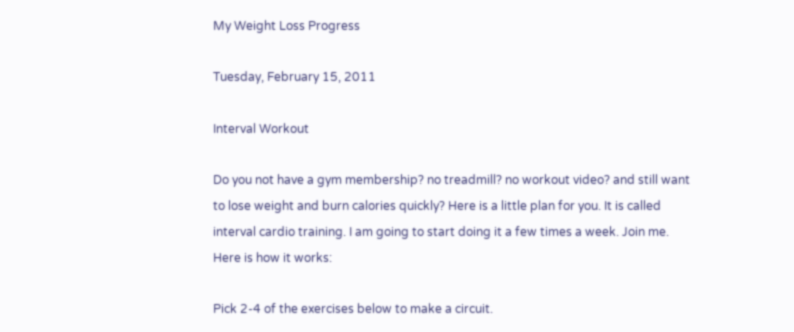My Weight Loss Progress

Tuesday, February 15, 2011

Interval Workout

Do you not have a gym membership? no treadmill? no workout video? and still want to lose weight and burn calories quickly? Here is a little plan for you. It is called interval cardio training. I am going to start doing it a few times a week. Join me. Here is how it works:

Pick 2-4 of the exercises below to make a circuit.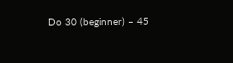Do 30 (beginner) – 45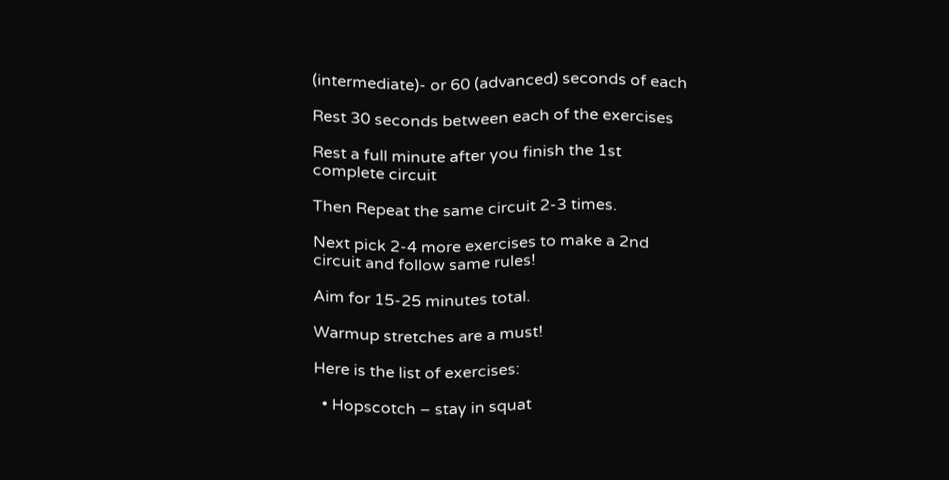(intermediate)- or 60 (advanced) seconds of each

Rest 30 seconds between each of the exercises

Rest a full minute after you finish the 1st complete circuit

Then Repeat the same circuit 2-3 times.

Next pick 2-4 more exercises to make a 2nd circuit and follow same rules!

Aim for 15-25 minutes total.

Warmup stretches are a must!

Here is the list of exercises:

  • Hopscotch – stay in squat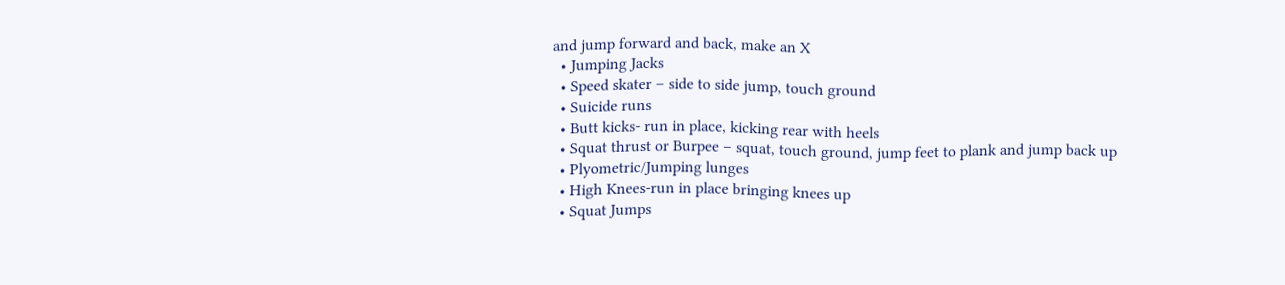and jump forward and back, make an X
  • Jumping Jacks
  • Speed skater – side to side jump, touch ground
  • Suicide runs
  • Butt kicks- run in place, kicking rear with heels
  • Squat thrust or Burpee – squat, touch ground, jump feet to plank and jump back up
  • Plyometric/Jumping lunges
  • High Knees-run in place bringing knees up
  • Squat Jumps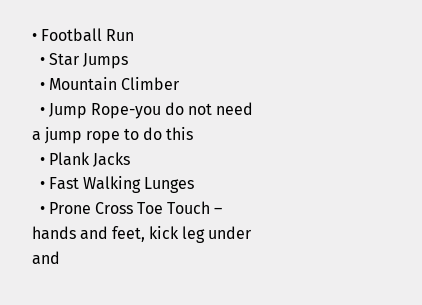• Football Run
  • Star Jumps
  • Mountain Climber
  • Jump Rope-you do not need a jump rope to do this
  • Plank Jacks
  • Fast Walking Lunges
  • Prone Cross Toe Touch – hands and feet, kick leg under and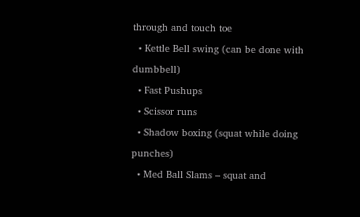through and touch toe
  • Kettle Bell swing (can be done with dumbbell)
  • Fast Pushups
  • Scissor runs
  • Shadow boxing (squat while doing punches)
  • Med Ball Slams – squat and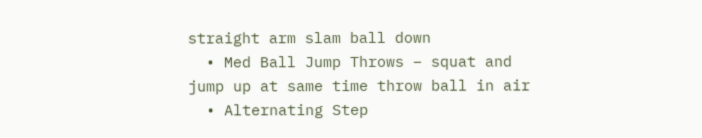straight arm slam ball down
  • Med Ball Jump Throws – squat and jump up at same time throw ball in air
  • Alternating Step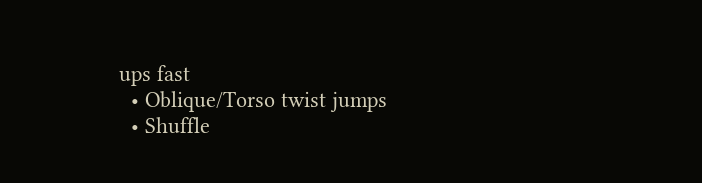ups fast
  • Oblique/Torso twist jumps
  • Shuffle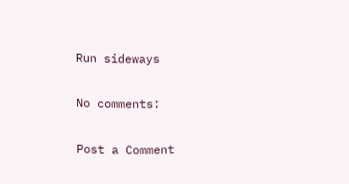Run sideways

No comments:

Post a Comment